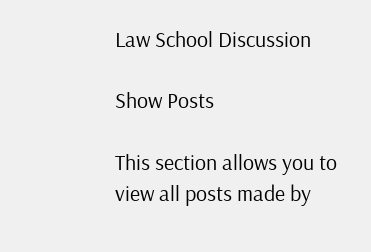Law School Discussion

Show Posts

This section allows you to view all posts made by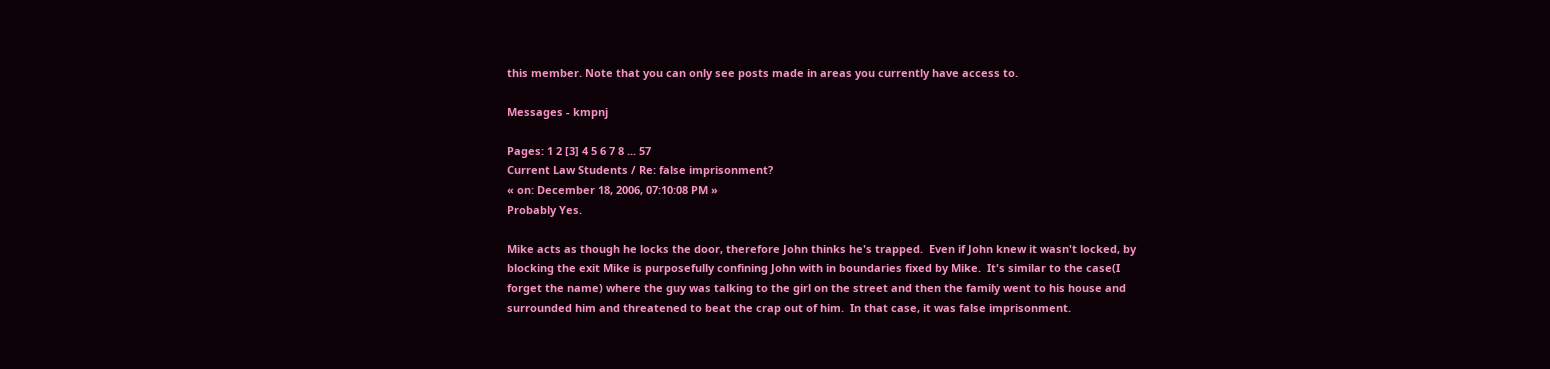this member. Note that you can only see posts made in areas you currently have access to.

Messages - kmpnj

Pages: 1 2 [3] 4 5 6 7 8 ... 57
Current Law Students / Re: false imprisonment?
« on: December 18, 2006, 07:10:08 PM »
Probably Yes.

Mike acts as though he locks the door, therefore John thinks he's trapped.  Even if John knew it wasn't locked, by blocking the exit Mike is purposefully confining John with in boundaries fixed by Mike.  It's similar to the case(I forget the name) where the guy was talking to the girl on the street and then the family went to his house and surrounded him and threatened to beat the crap out of him.  In that case, it was false imprisonment.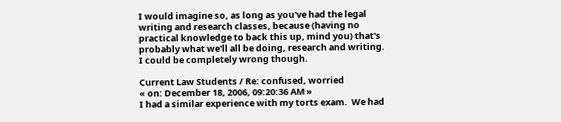I would imagine so, as long as you've had the legal writing and research classes, because (having no practical knowledge to back this up, mind you) that's probably what we'll all be doing, research and writing.  I could be completely wrong though.

Current Law Students / Re: confused, worried
« on: December 18, 2006, 09:20:36 AM »
I had a similar experience with my torts exam.  We had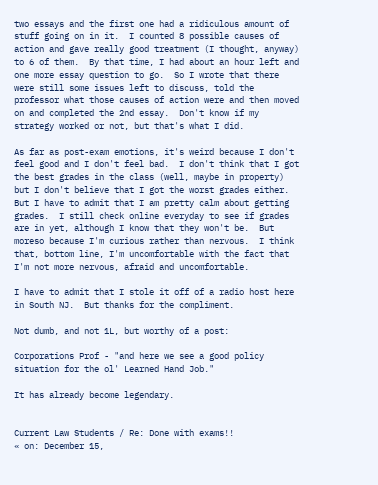two essays and the first one had a ridiculous amount of stuff going on in it.  I counted 8 possible causes of action and gave really good treatment (I thought, anyway) to 6 of them.  By that time, I had about an hour left and one more essay question to go.  So I wrote that there were still some issues left to discuss, told the professor what those causes of action were and then moved on and completed the 2nd essay.  Don't know if my strategy worked or not, but that's what I did.

As far as post-exam emotions, it's weird because I don't feel good and I don't feel bad.  I don't think that I got the best grades in the class (well, maybe in property) but I don't believe that I got the worst grades either.  But I have to admit that I am pretty calm about getting grades.  I still check online everyday to see if grades are in yet, although I know that they won't be.  But moreso because I'm curious rather than nervous.  I think that, bottom line, I'm uncomfortable with the fact that I'm not more nervous, afraid and uncomfortable.

I have to admit that I stole it off of a radio host here in South NJ.  But thanks for the compliment.

Not dumb, and not 1L, but worthy of a post:

Corporations Prof - "and here we see a good policy situation for the ol' Learned Hand Job."

It has already become legendary.


Current Law Students / Re: Done with exams!!
« on: December 15,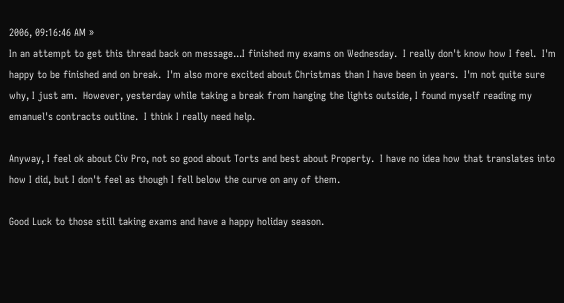2006, 09:16:46 AM »
In an attempt to get this thread back on message...I finished my exams on Wednesday.  I really don't know how I feel.  I'm happy to be finished and on break.  I'm also more excited about Christmas than I have been in years.  I'm not quite sure why, I just am.  However, yesterday while taking a break from hanging the lights outside, I found myself reading my emanuel's contracts outline.  I think I really need help.

Anyway, I feel ok about Civ Pro, not so good about Torts and best about Property.  I have no idea how that translates into how I did, but I don't feel as though I fell below the curve on any of them.

Good Luck to those still taking exams and have a happy holiday season.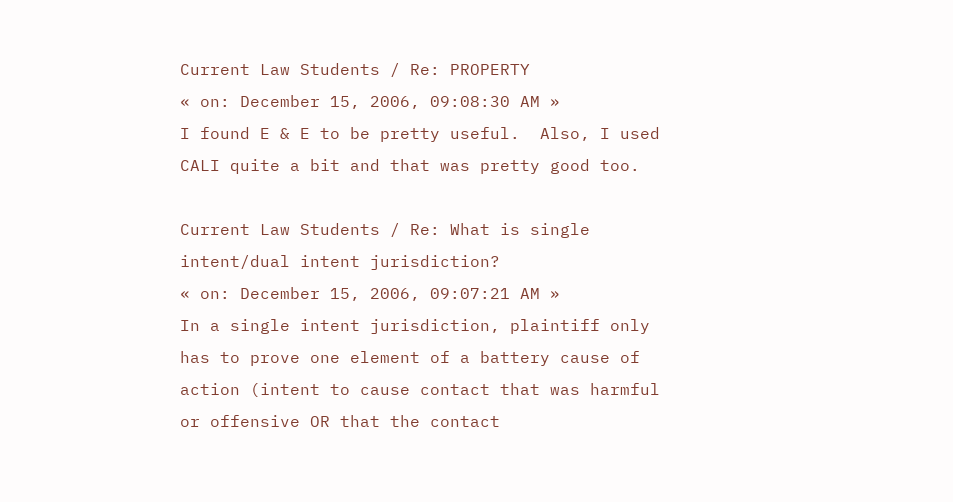Current Law Students / Re: PROPERTY
« on: December 15, 2006, 09:08:30 AM »
I found E & E to be pretty useful.  Also, I used CALI quite a bit and that was pretty good too.

Current Law Students / Re: What is single intent/dual intent jurisdiction?
« on: December 15, 2006, 09:07:21 AM »
In a single intent jurisdiction, plaintiff only has to prove one element of a battery cause of action (intent to cause contact that was harmful or offensive OR that the contact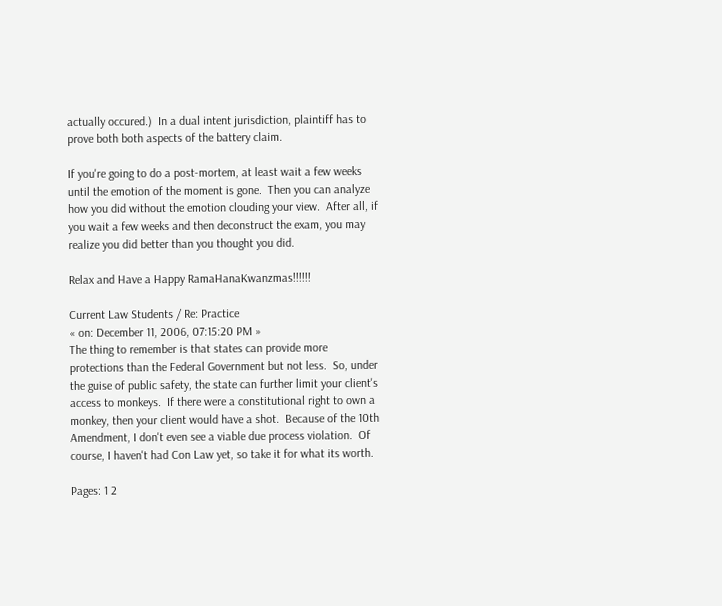actually occured.)  In a dual intent jurisdiction, plaintiff has to prove both both aspects of the battery claim.

If you're going to do a post-mortem, at least wait a few weeks until the emotion of the moment is gone.  Then you can analyze how you did without the emotion clouding your view.  After all, if you wait a few weeks and then deconstruct the exam, you may realize you did better than you thought you did.

Relax and Have a Happy RamaHanaKwanzmas!!!!!!

Current Law Students / Re: Practice
« on: December 11, 2006, 07:15:20 PM »
The thing to remember is that states can provide more protections than the Federal Government but not less.  So, under the guise of public safety, the state can further limit your client's access to monkeys.  If there were a constitutional right to own a monkey, then your client would have a shot.  Because of the 10th Amendment, I don't even see a viable due process violation.  Of course, I haven't had Con Law yet, so take it for what its worth.

Pages: 1 2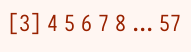[3] 4 5 6 7 8 ... 57